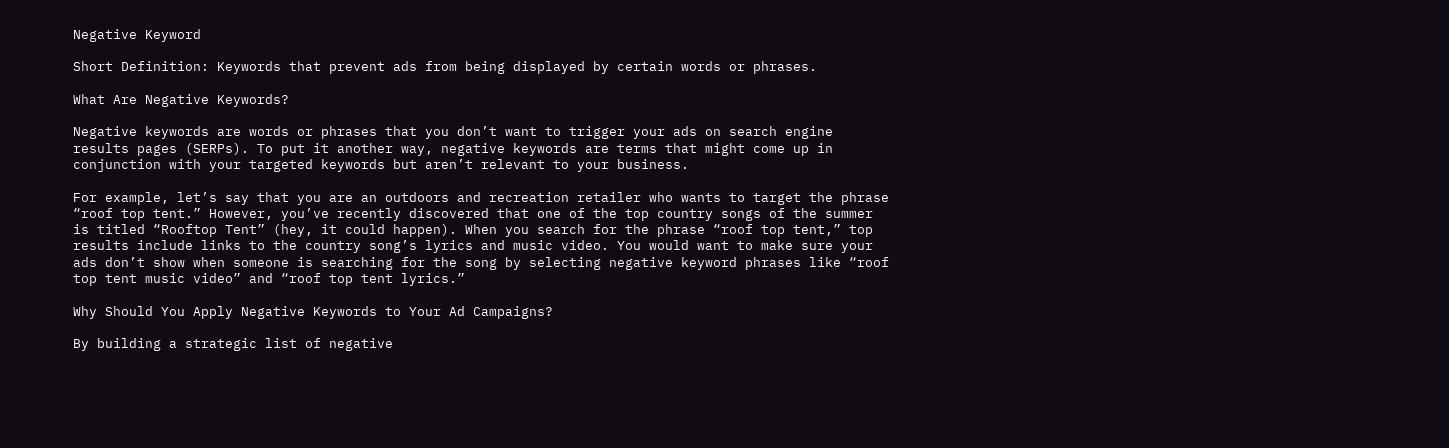Negative Keyword

Short Definition: Keywords that prevent ads from being displayed by certain words or phrases.

What Are Negative Keywords?

Negative keywords are words or phrases that you don’t want to trigger your ads on search engine results pages (SERPs). To put it another way, negative keywords are terms that might come up in conjunction with your targeted keywords but aren’t relevant to your business.

For example, let’s say that you are an outdoors and recreation retailer who wants to target the phrase “roof top tent.” However, you’ve recently discovered that one of the top country songs of the summer is titled “Rooftop Tent” (hey, it could happen). When you search for the phrase “roof top tent,” top results include links to the country song’s lyrics and music video. You would want to make sure your ads don’t show when someone is searching for the song by selecting negative keyword phrases like “roof top tent music video” and “roof top tent lyrics.”

Why Should You Apply Negative Keywords to Your Ad Campaigns?

By building a strategic list of negative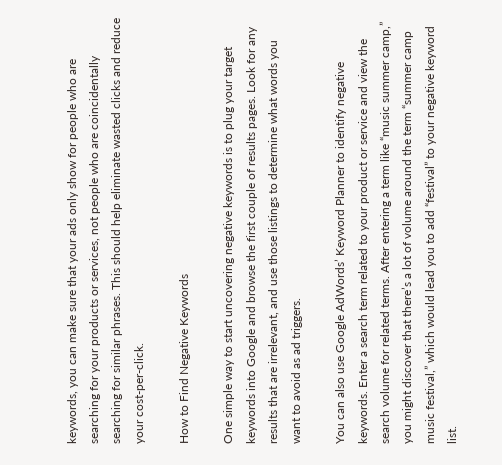keywords, you can make sure that your ads only show for people who are searching for your products or services, not people who are coincidentally searching for similar phrases. This should help eliminate wasted clicks and reduce your cost-per-click.

How to Find Negative Keywords

One simple way to start uncovering negative keywords is to plug your target keywords into Google and browse the first couple of results pages. Look for any results that are irrelevant, and use those listings to determine what words you want to avoid as ad triggers.

You can also use Google AdWords’ Keyword Planner to identify negative keywords. Enter a search term related to your product or service and view the search volume for related terms. After entering a term like “music summer camp,” you might discover that there’s a lot of volume around the term “summer camp music festival,” which would lead you to add “festival” to your negative keyword list.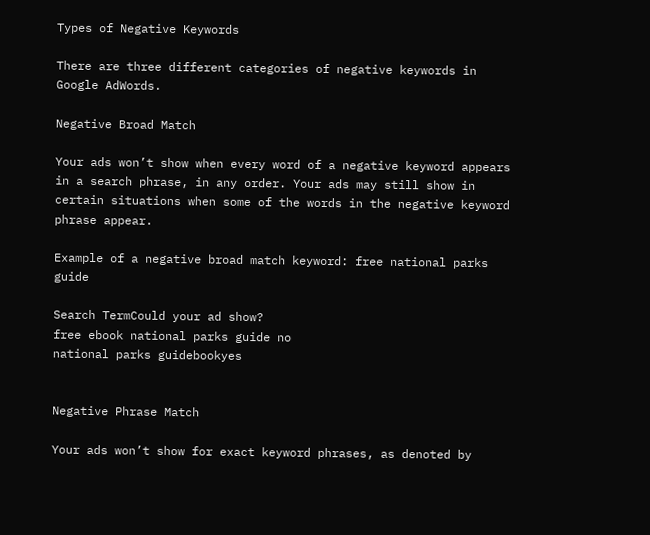Types of Negative Keywords

There are three different categories of negative keywords in Google AdWords.

Negative Broad Match

Your ads won’t show when every word of a negative keyword appears in a search phrase, in any order. Your ads may still show in certain situations when some of the words in the negative keyword phrase appear.

Example of a negative broad match keyword: free national parks guide

Search TermCould your ad show?
free ebook national parks guide no
national parks guidebookyes


Negative Phrase Match

Your ads won’t show for exact keyword phrases, as denoted by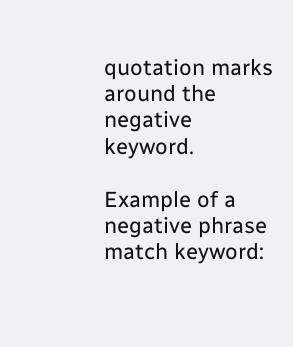quotation marks around the negative keyword.

Example of a negative phrase match keyword: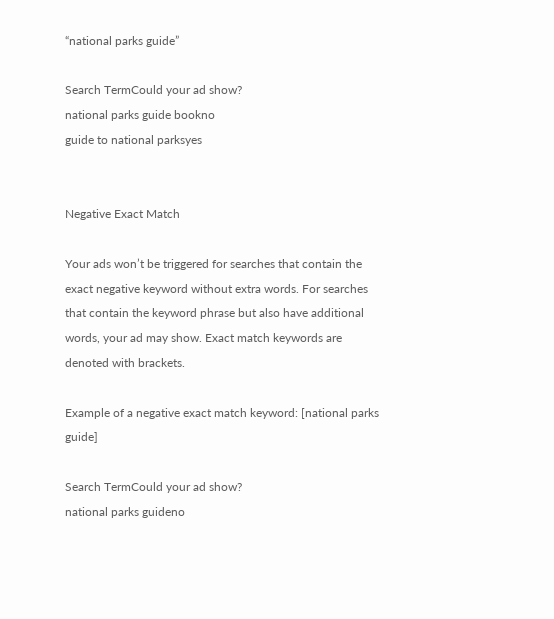“national parks guide”

Search TermCould your ad show?
national parks guide bookno
guide to national parksyes


Negative Exact Match

Your ads won’t be triggered for searches that contain the exact negative keyword without extra words. For searches that contain the keyword phrase but also have additional words, your ad may show. Exact match keywords are denoted with brackets.

Example of a negative exact match keyword: [national parks guide]

Search TermCould your ad show?
national parks guideno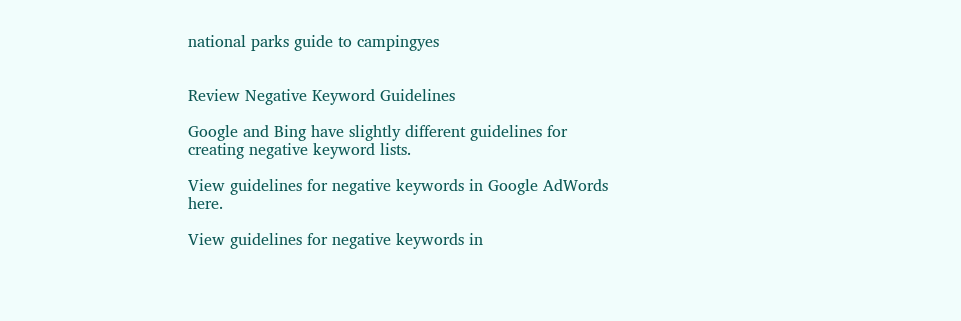national parks guide to campingyes


Review Negative Keyword Guidelines

Google and Bing have slightly different guidelines for creating negative keyword lists.

View guidelines for negative keywords in Google AdWords here.

View guidelines for negative keywords in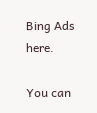Bing Ads here.

You can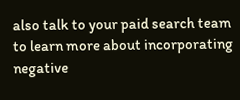also talk to your paid search team to learn more about incorporating negative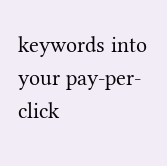keywords into your pay-per-click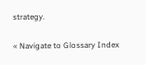strategy.

« Navigate to Glossary Index